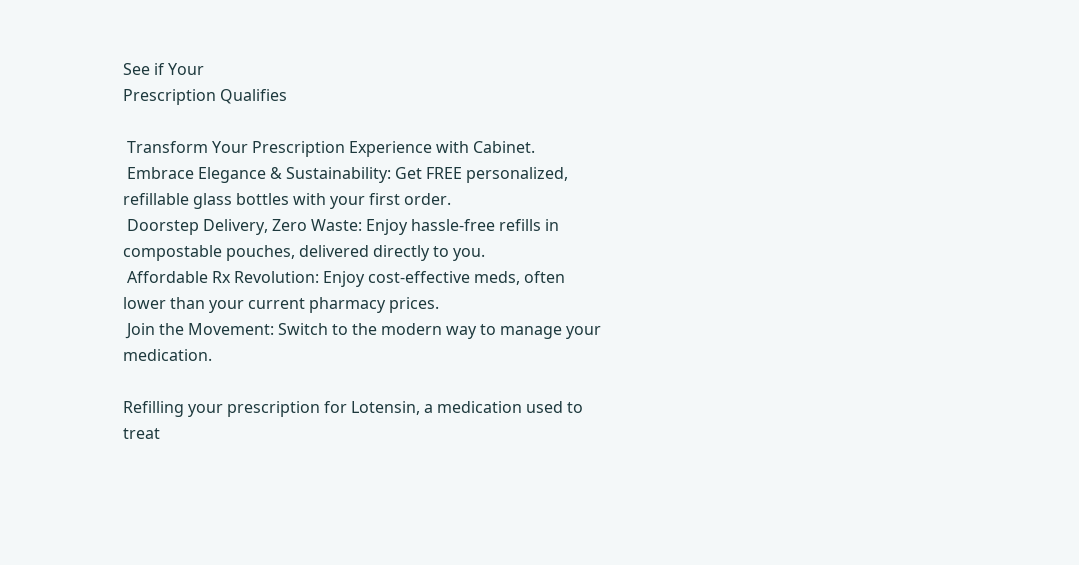See if Your
Prescription Qualifies

 Transform Your Prescription Experience with Cabinet.
 Embrace Elegance & Sustainability: Get FREE personalized, refillable glass bottles with your first order.
 Doorstep Delivery, Zero Waste: Enjoy hassle-free refills in compostable pouches, delivered directly to you.
 Affordable Rx Revolution: Enjoy cost-effective meds, often lower than your current pharmacy prices.
 Join the Movement: Switch to the modern way to manage your medication.

Refilling your prescription for Lotensin, a medication used to treat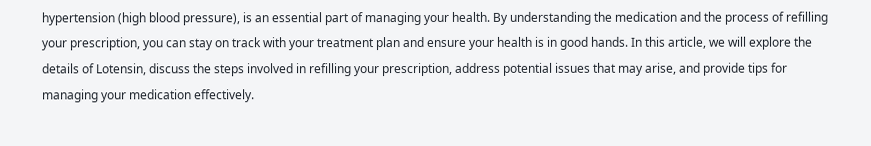hypertension (high blood pressure), is an essential part of managing your health. By understanding the medication and the process of refilling your prescription, you can stay on track with your treatment plan and ensure your health is in good hands. In this article, we will explore the details of Lotensin, discuss the steps involved in refilling your prescription, address potential issues that may arise, and provide tips for managing your medication effectively.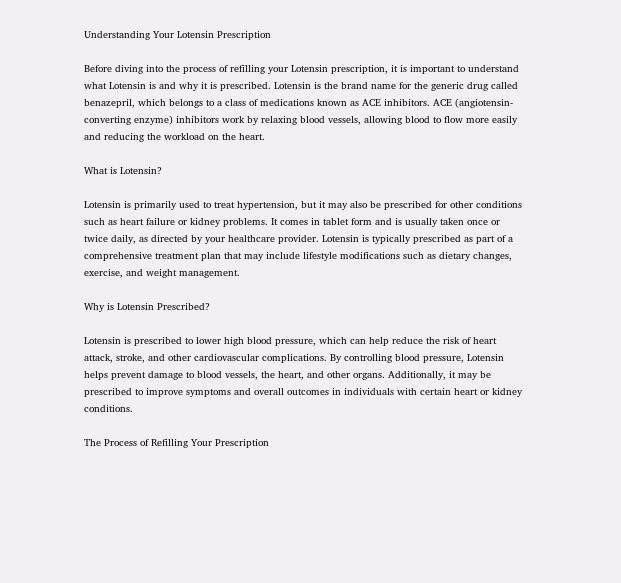Understanding Your Lotensin Prescription

Before diving into the process of refilling your Lotensin prescription, it is important to understand what Lotensin is and why it is prescribed. Lotensin is the brand name for the generic drug called benazepril, which belongs to a class of medications known as ACE inhibitors. ACE (angiotensin-converting enzyme) inhibitors work by relaxing blood vessels, allowing blood to flow more easily and reducing the workload on the heart.

What is Lotensin?

Lotensin is primarily used to treat hypertension, but it may also be prescribed for other conditions such as heart failure or kidney problems. It comes in tablet form and is usually taken once or twice daily, as directed by your healthcare provider. Lotensin is typically prescribed as part of a comprehensive treatment plan that may include lifestyle modifications such as dietary changes, exercise, and weight management.

Why is Lotensin Prescribed?

Lotensin is prescribed to lower high blood pressure, which can help reduce the risk of heart attack, stroke, and other cardiovascular complications. By controlling blood pressure, Lotensin helps prevent damage to blood vessels, the heart, and other organs. Additionally, it may be prescribed to improve symptoms and overall outcomes in individuals with certain heart or kidney conditions.

The Process of Refilling Your Prescription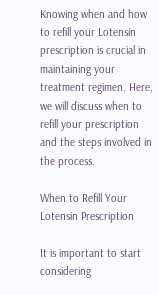Knowing when and how to refill your Lotensin prescription is crucial in maintaining your treatment regimen. Here, we will discuss when to refill your prescription and the steps involved in the process.

When to Refill Your Lotensin Prescription

It is important to start considering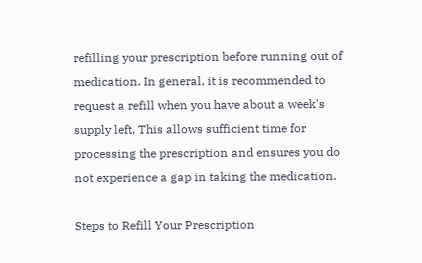refilling your prescription before running out of medication. In general, it is recommended to request a refill when you have about a week's supply left. This allows sufficient time for processing the prescription and ensures you do not experience a gap in taking the medication.

Steps to Refill Your Prescription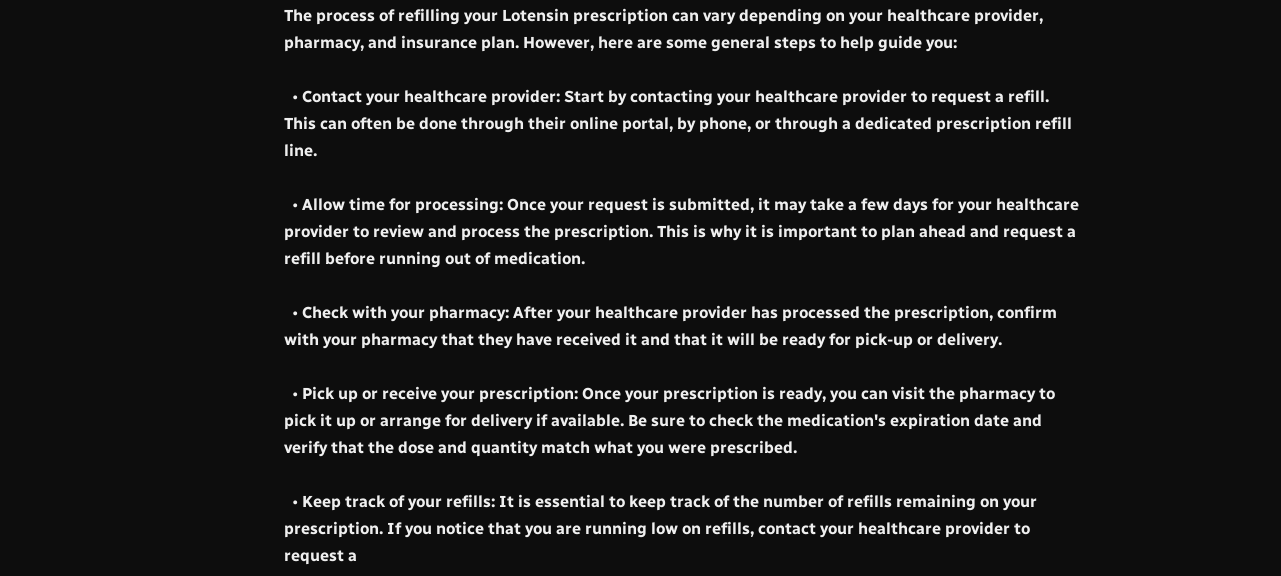The process of refilling your Lotensin prescription can vary depending on your healthcare provider, pharmacy, and insurance plan. However, here are some general steps to help guide you:

  • Contact your healthcare provider: Start by contacting your healthcare provider to request a refill. This can often be done through their online portal, by phone, or through a dedicated prescription refill line.

  • Allow time for processing: Once your request is submitted, it may take a few days for your healthcare provider to review and process the prescription. This is why it is important to plan ahead and request a refill before running out of medication.

  • Check with your pharmacy: After your healthcare provider has processed the prescription, confirm with your pharmacy that they have received it and that it will be ready for pick-up or delivery.

  • Pick up or receive your prescription: Once your prescription is ready, you can visit the pharmacy to pick it up or arrange for delivery if available. Be sure to check the medication's expiration date and verify that the dose and quantity match what you were prescribed.

  • Keep track of your refills: It is essential to keep track of the number of refills remaining on your prescription. If you notice that you are running low on refills, contact your healthcare provider to request a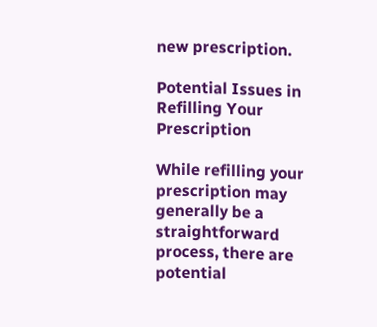new prescription.

Potential Issues in Refilling Your Prescription

While refilling your prescription may generally be a straightforward process, there are potential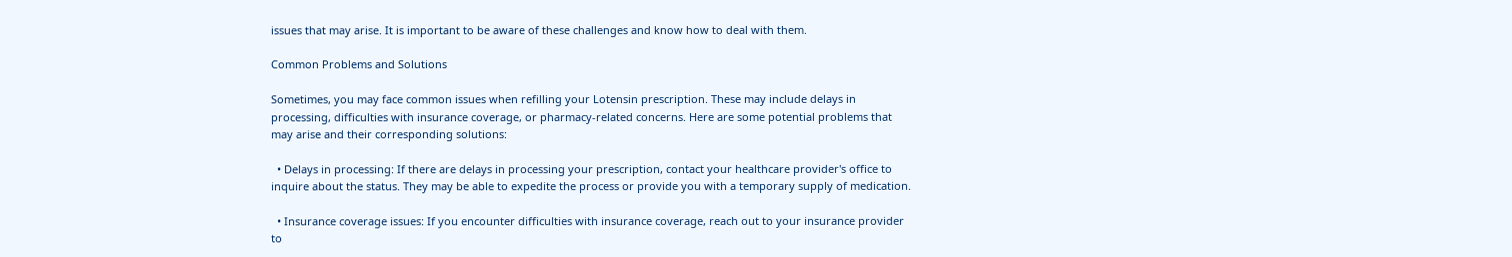issues that may arise. It is important to be aware of these challenges and know how to deal with them.

Common Problems and Solutions

Sometimes, you may face common issues when refilling your Lotensin prescription. These may include delays in processing, difficulties with insurance coverage, or pharmacy-related concerns. Here are some potential problems that may arise and their corresponding solutions:

  • Delays in processing: If there are delays in processing your prescription, contact your healthcare provider's office to inquire about the status. They may be able to expedite the process or provide you with a temporary supply of medication.

  • Insurance coverage issues: If you encounter difficulties with insurance coverage, reach out to your insurance provider to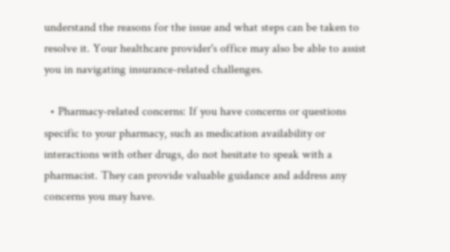understand the reasons for the issue and what steps can be taken to resolve it. Your healthcare provider's office may also be able to assist you in navigating insurance-related challenges.

  • Pharmacy-related concerns: If you have concerns or questions specific to your pharmacy, such as medication availability or interactions with other drugs, do not hesitate to speak with a pharmacist. They can provide valuable guidance and address any concerns you may have.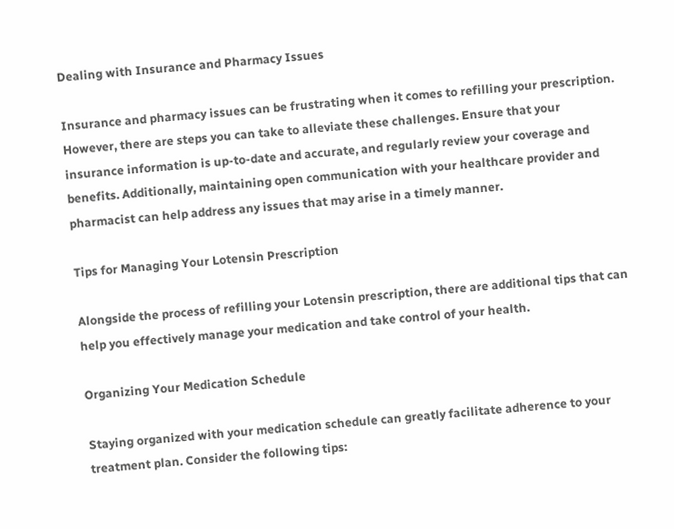Dealing with Insurance and Pharmacy Issues

Insurance and pharmacy issues can be frustrating when it comes to refilling your prescription. However, there are steps you can take to alleviate these challenges. Ensure that your insurance information is up-to-date and accurate, and regularly review your coverage and benefits. Additionally, maintaining open communication with your healthcare provider and pharmacist can help address any issues that may arise in a timely manner.

Tips for Managing Your Lotensin Prescription

Alongside the process of refilling your Lotensin prescription, there are additional tips that can help you effectively manage your medication and take control of your health.

Organizing Your Medication Schedule

Staying organized with your medication schedule can greatly facilitate adherence to your treatment plan. Consider the following tips: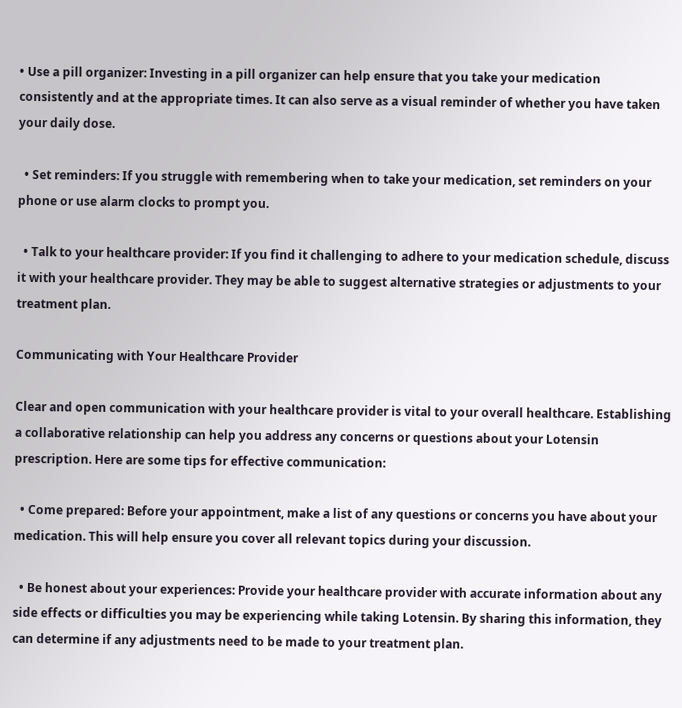• Use a pill organizer: Investing in a pill organizer can help ensure that you take your medication consistently and at the appropriate times. It can also serve as a visual reminder of whether you have taken your daily dose.

  • Set reminders: If you struggle with remembering when to take your medication, set reminders on your phone or use alarm clocks to prompt you.

  • Talk to your healthcare provider: If you find it challenging to adhere to your medication schedule, discuss it with your healthcare provider. They may be able to suggest alternative strategies or adjustments to your treatment plan.

Communicating with Your Healthcare Provider

Clear and open communication with your healthcare provider is vital to your overall healthcare. Establishing a collaborative relationship can help you address any concerns or questions about your Lotensin prescription. Here are some tips for effective communication:

  • Come prepared: Before your appointment, make a list of any questions or concerns you have about your medication. This will help ensure you cover all relevant topics during your discussion.

  • Be honest about your experiences: Provide your healthcare provider with accurate information about any side effects or difficulties you may be experiencing while taking Lotensin. By sharing this information, they can determine if any adjustments need to be made to your treatment plan.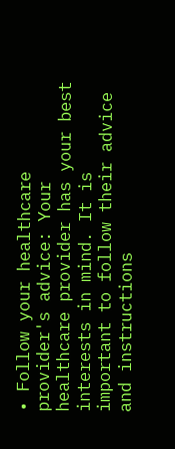• Follow your healthcare provider's advice: Your healthcare provider has your best interests in mind. It is important to follow their advice and instructions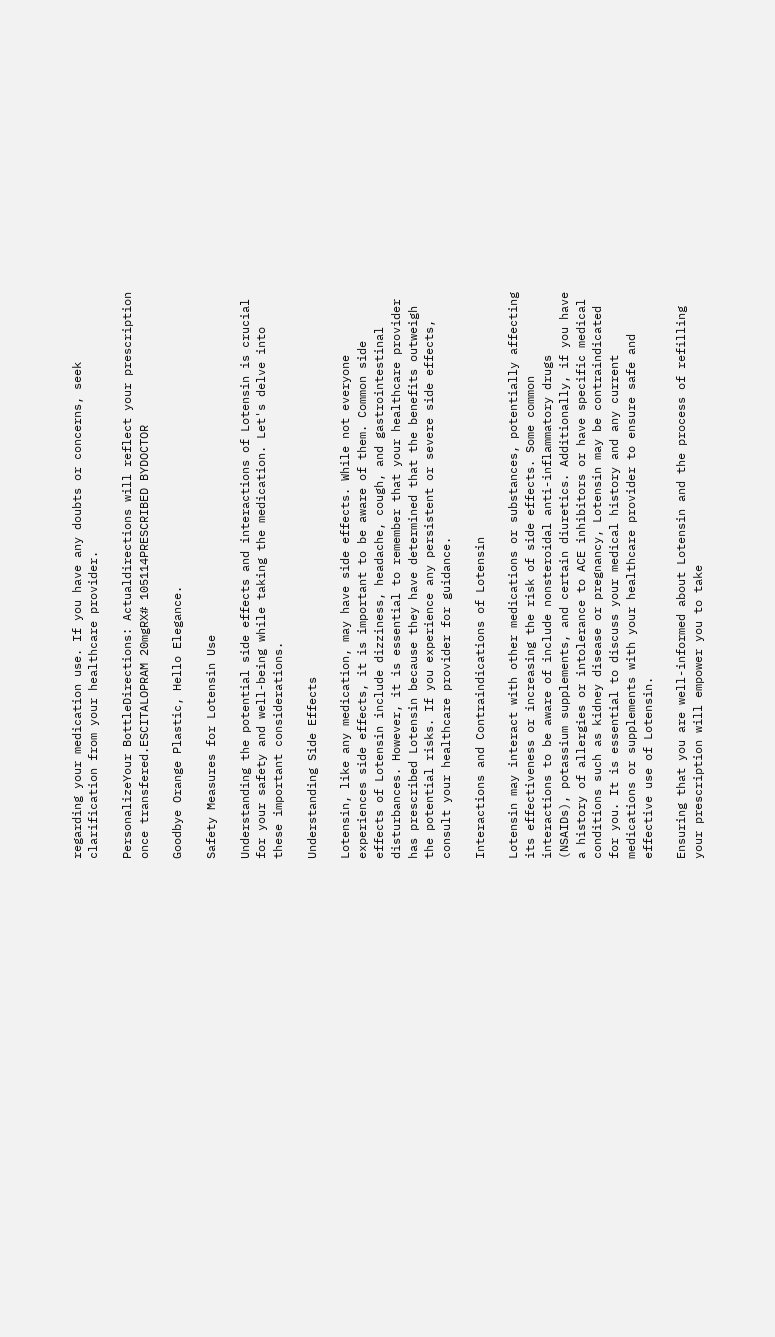regarding your medication use. If you have any doubts or concerns, seek clarification from your healthcare provider.

PersonalizeYour BottleDirections: Actualdirections will reflect your prescription once transfered.ESCITALOPRAM 20mgRX# 105114PRESCRIBED BYDOCTOR

Goodbye Orange Plastic, Hello Elegance.

Safety Measures for Lotensin Use

Understanding the potential side effects and interactions of Lotensin is crucial for your safety and well-being while taking the medication. Let's delve into these important considerations.

Understanding Side Effects

Lotensin, like any medication, may have side effects. While not everyone experiences side effects, it is important to be aware of them. Common side effects of Lotensin include dizziness, headache, cough, and gastrointestinal disturbances. However, it is essential to remember that your healthcare provider has prescribed Lotensin because they have determined that the benefits outweigh the potential risks. If you experience any persistent or severe side effects, consult your healthcare provider for guidance.

Interactions and Contraindications of Lotensin

Lotensin may interact with other medications or substances, potentially affecting its effectiveness or increasing the risk of side effects. Some common interactions to be aware of include nonsteroidal anti-inflammatory drugs (NSAIDs), potassium supplements, and certain diuretics. Additionally, if you have a history of allergies or intolerance to ACE inhibitors or have specific medical conditions such as kidney disease or pregnancy, Lotensin may be contraindicated for you. It is essential to discuss your medical history and any current medications or supplements with your healthcare provider to ensure safe and effective use of Lotensin.

Ensuring that you are well-informed about Lotensin and the process of refilling your prescription will empower you to take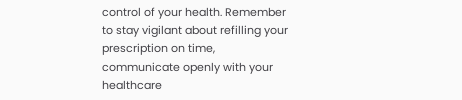control of your health. Remember to stay vigilant about refilling your prescription on time, communicate openly with your healthcare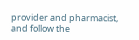provider and pharmacist, and follow the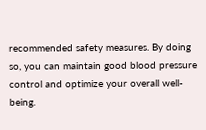recommended safety measures. By doing so, you can maintain good blood pressure control and optimize your overall well-being.